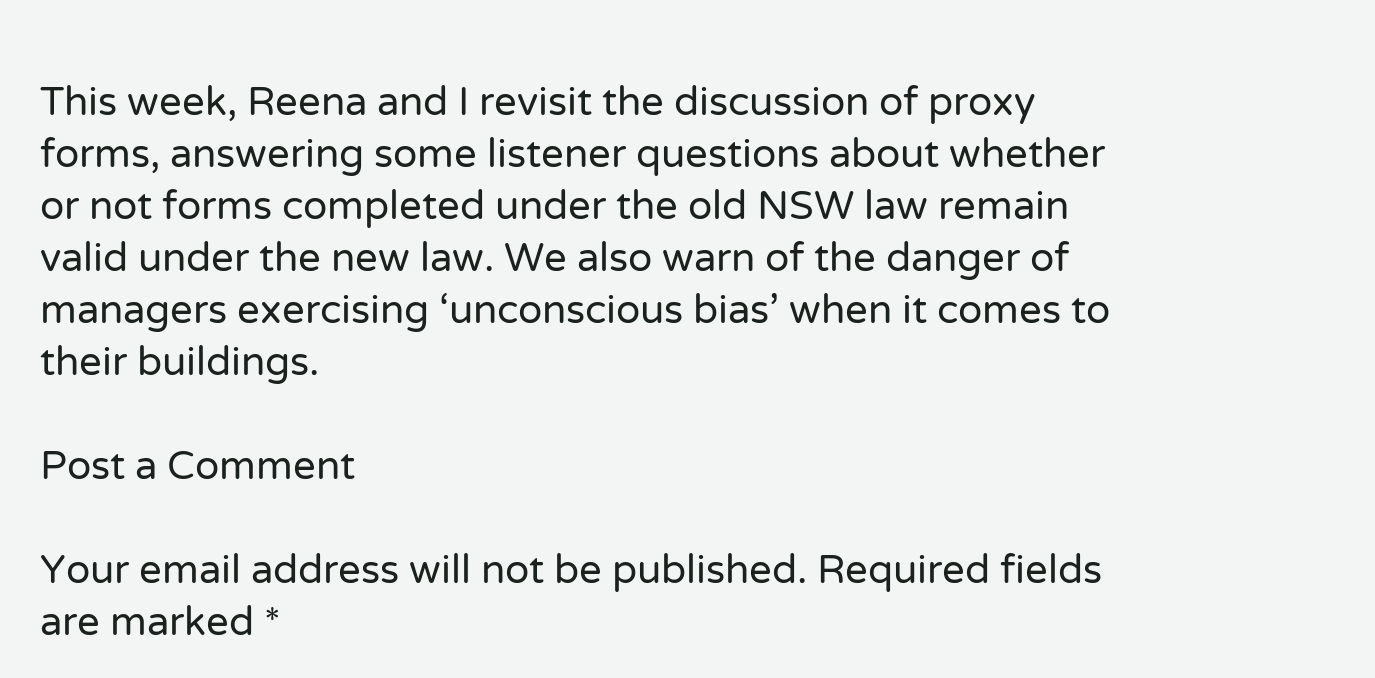This week, Reena and I revisit the discussion of proxy forms, answering some listener questions about whether or not forms completed under the old NSW law remain valid under the new law. We also warn of the danger of managers exercising ‘unconscious bias’ when it comes to their buildings.

Post a Comment

Your email address will not be published. Required fields are marked *